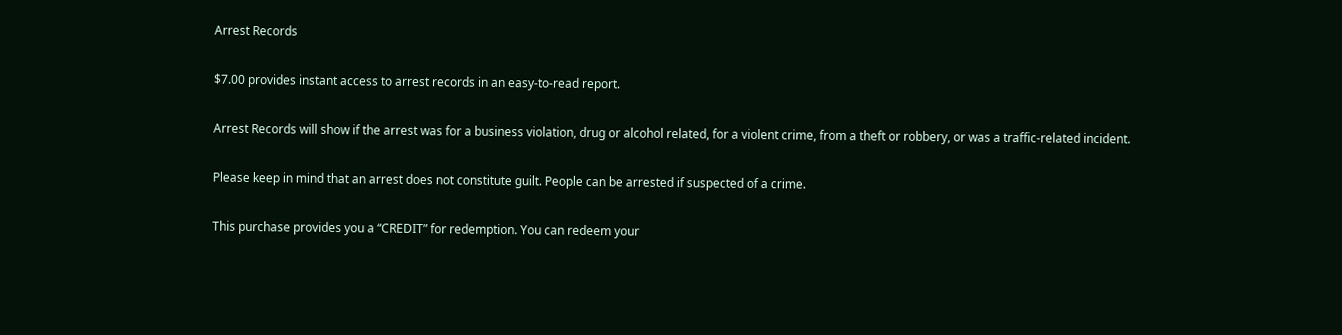Arrest Records

$7.00 provides instant access to arrest records in an easy-to-read report.

Arrest Records will show if the arrest was for a business violation, drug or alcohol related, for a violent crime, from a theft or robbery, or was a traffic-related incident.

Please keep in mind that an arrest does not constitute guilt. People can be arrested if suspected of a crime.

This purchase provides you a “CREDIT” for redemption. You can redeem your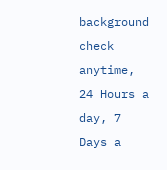background check anytime, 24 Hours a day, 7 Days a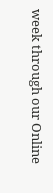week through our Online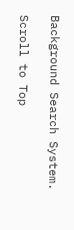Background Search System.

Scroll to Top